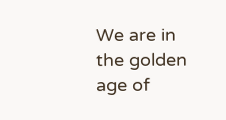We are in the golden age of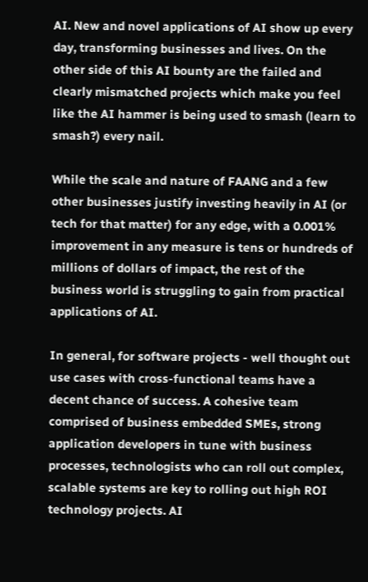AI. New and novel applications of AI show up every day, transforming businesses and lives. On the other side of this AI bounty are the failed and clearly mismatched projects which make you feel like the AI hammer is being used to smash (learn to smash?) every nail.

While the scale and nature of FAANG and a few other businesses justify investing heavily in AI (or tech for that matter) for any edge, with a 0.001% improvement in any measure is tens or hundreds of millions of dollars of impact, the rest of the business world is struggling to gain from practical applications of AI.

In general, for software projects - well thought out use cases with cross-functional teams have a decent chance of success. A cohesive team comprised of business embedded SMEs, strong application developers in tune with business processes, technologists who can roll out complex, scalable systems are key to rolling out high ROI technology projects. AI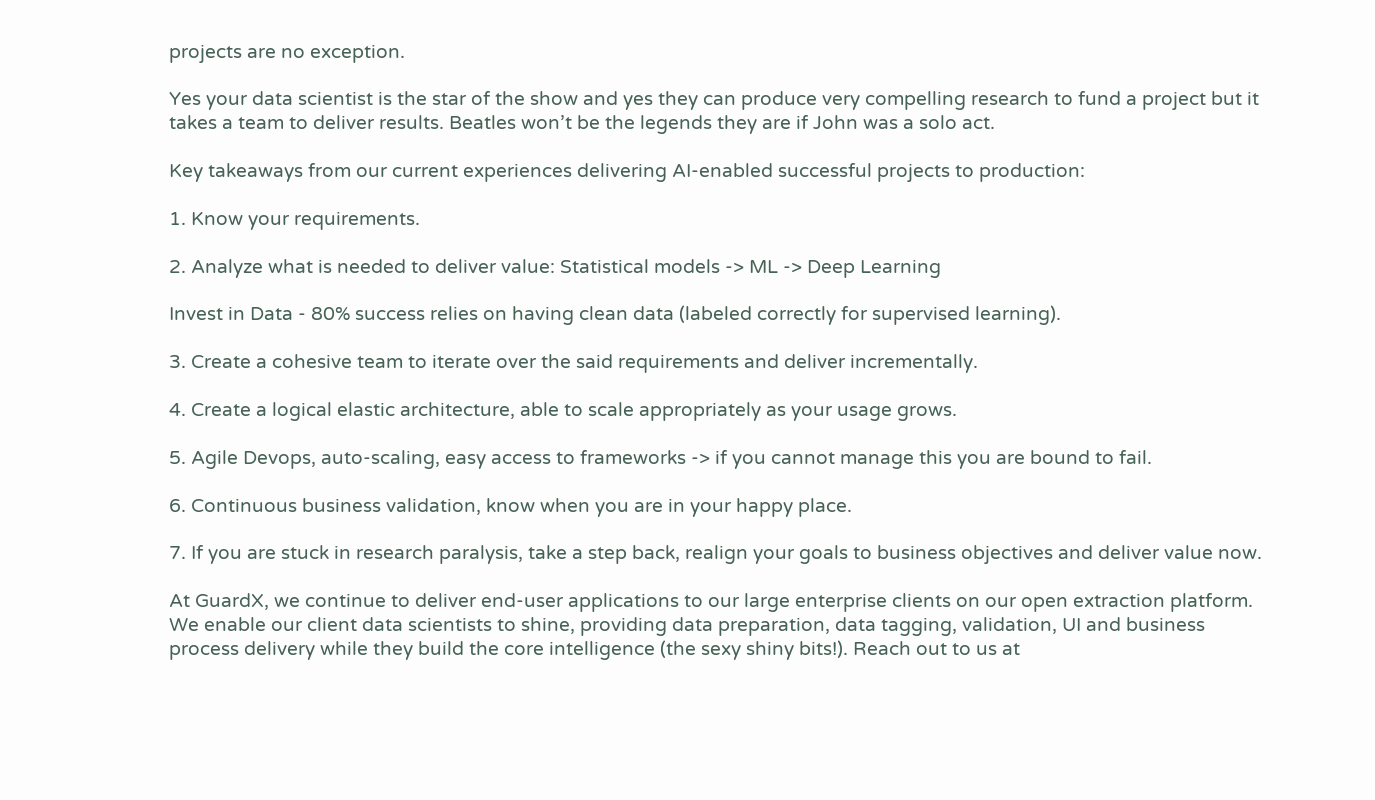projects are no exception.

Yes your data scientist is the star of the show and yes they can produce very compelling research to fund a project but it takes a team to deliver results. Beatles won’t be the legends they are if John was a solo act.

Key takeaways from our current experiences delivering AI-enabled successful projects to production:

1. Know your requirements.

2. Analyze what is needed to deliver value: Statistical models -> ML -> Deep Learning

Invest in Data - 80% success relies on having clean data (labeled correctly for supervised learning).

3. Create a cohesive team to iterate over the said requirements and deliver incrementally.

4. Create a logical elastic architecture, able to scale appropriately as your usage grows.

5. Agile Devops, auto-scaling, easy access to frameworks -> if you cannot manage this you are bound to fail.

6. Continuous business validation, know when you are in your happy place.

7. If you are stuck in research paralysis, take a step back, realign your goals to business objectives and deliver value now.

At GuardX, we continue to deliver end-user applications to our large enterprise clients on our open extraction platform. We enable our client data scientists to shine, providing data preparation, data tagging, validation, UI and business process delivery while they build the core intelligence (the sexy shiny bits!). Reach out to us at